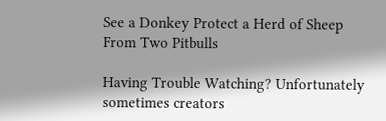See a Donkey Protect a Herd of Sheep From Two Pitbulls

Having Trouble Watching? Unfortunately sometimes creators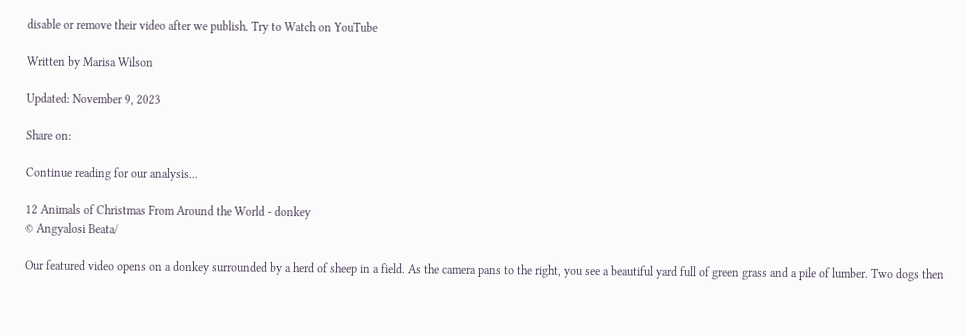disable or remove their video after we publish. Try to Watch on YouTube

Written by Marisa Wilson

Updated: November 9, 2023

Share on:

Continue reading for our analysis...

12 Animals of Christmas From Around the World - donkey
© Angyalosi Beata/

Our featured video opens on a donkey surrounded by a herd of sheep in a field. As the camera pans to the right, you see a beautiful yard full of green grass and a pile of lumber. Two dogs then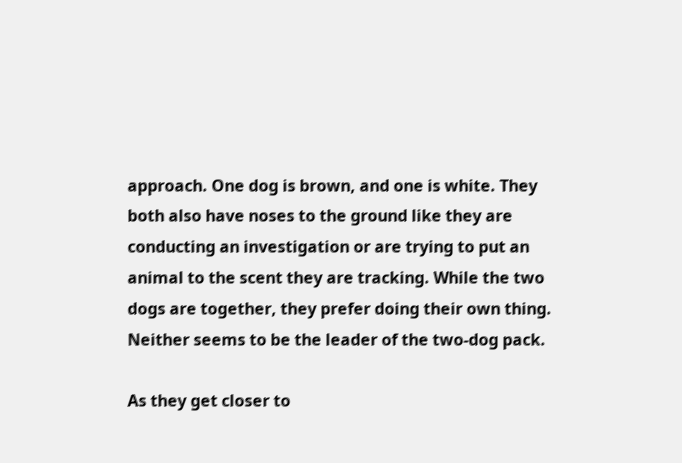approach. One dog is brown, and one is white. They both also have noses to the ground like they are conducting an investigation or are trying to put an animal to the scent they are tracking. While the two dogs are together, they prefer doing their own thing. Neither seems to be the leader of the two-dog pack.

As they get closer to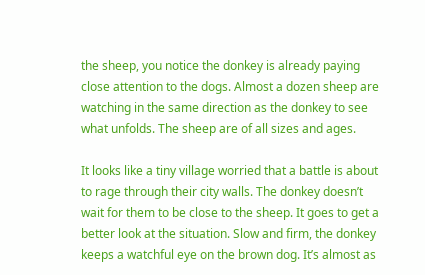the sheep, you notice the donkey is already paying close attention to the dogs. Almost a dozen sheep are watching in the same direction as the donkey to see what unfolds. The sheep are of all sizes and ages.

It looks like a tiny village worried that a battle is about to rage through their city walls. The donkey doesn’t wait for them to be close to the sheep. It goes to get a better look at the situation. Slow and firm, the donkey keeps a watchful eye on the brown dog. It’s almost as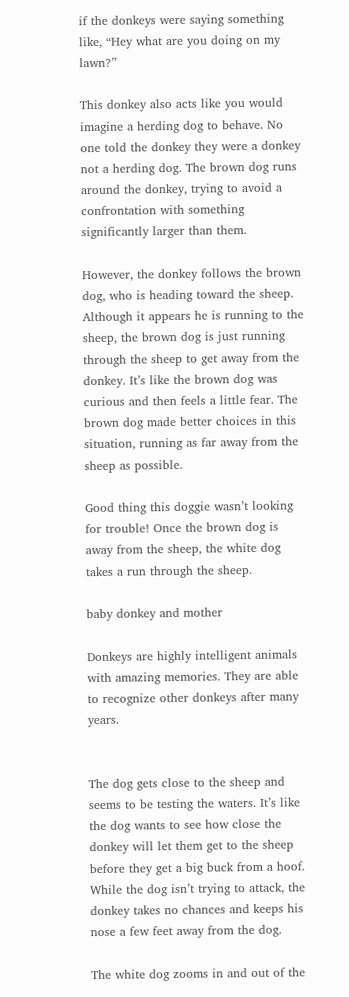if the donkeys were saying something like, “Hey what are you doing on my lawn?”

This donkey also acts like you would imagine a herding dog to behave. No one told the donkey they were a donkey not a herding dog. The brown dog runs around the donkey, trying to avoid a confrontation with something significantly larger than them.

However, the donkey follows the brown dog, who is heading toward the sheep. Although it appears he is running to the sheep, the brown dog is just running through the sheep to get away from the donkey. It’s like the brown dog was curious and then feels a little fear. The brown dog made better choices in this situation, running as far away from the sheep as possible.

Good thing this doggie wasn’t looking for trouble! Once the brown dog is away from the sheep, the white dog takes a run through the sheep.

baby donkey and mother

Donkeys are highly intelligent animals with amazing memories. They are able to recognize other donkeys after many years.


The dog gets close to the sheep and seems to be testing the waters. It’s like the dog wants to see how close the donkey will let them get to the sheep before they get a big buck from a hoof. While the dog isn’t trying to attack, the donkey takes no chances and keeps his nose a few feet away from the dog.

The white dog zooms in and out of the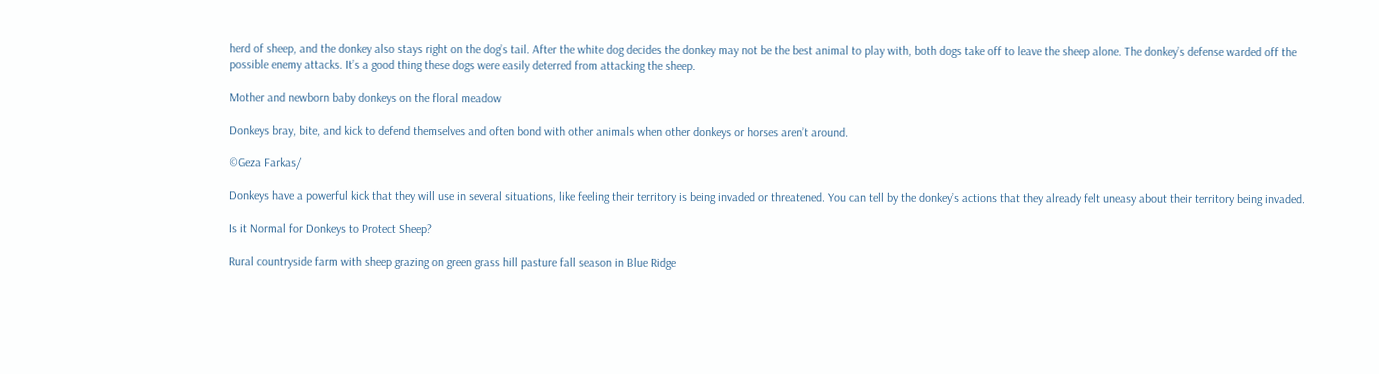herd of sheep, and the donkey also stays right on the dog’s tail. After the white dog decides the donkey may not be the best animal to play with, both dogs take off to leave the sheep alone. The donkey’s defense warded off the possible enemy attacks. It’s a good thing these dogs were easily deterred from attacking the sheep.

Mother and newborn baby donkeys on the floral meadow

Donkeys bray, bite, and kick to defend themselves and often bond with other animals when other donkeys or horses aren’t around.

©Geza Farkas/

Donkeys have a powerful kick that they will use in several situations, like feeling their territory is being invaded or threatened. You can tell by the donkey’s actions that they already felt uneasy about their territory being invaded.

Is it Normal for Donkeys to Protect Sheep?

Rural countryside farm with sheep grazing on green grass hill pasture fall season in Blue Ridge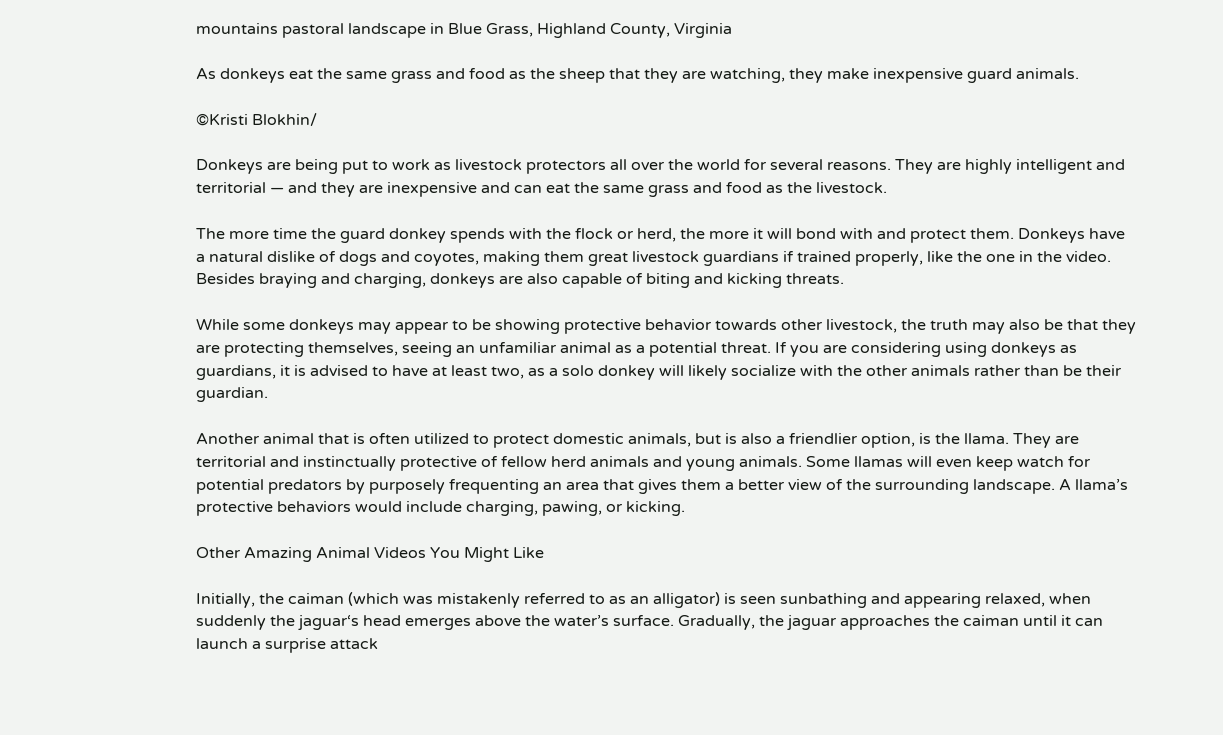mountains pastoral landscape in Blue Grass, Highland County, Virginia

As donkeys eat the same grass and food as the sheep that they are watching, they make inexpensive guard animals.

©Kristi Blokhin/

Donkeys are being put to work as livestock protectors all over the world for several reasons. They are highly intelligent and territorial — and they are inexpensive and can eat the same grass and food as the livestock.

The more time the guard donkey spends with the flock or herd, the more it will bond with and protect them. Donkeys have a natural dislike of dogs and coyotes, making them great livestock guardians if trained properly, like the one in the video. Besides braying and charging, donkeys are also capable of biting and kicking threats.

While some donkeys may appear to be showing protective behavior towards other livestock, the truth may also be that they are protecting themselves, seeing an unfamiliar animal as a potential threat. If you are considering using donkeys as guardians, it is advised to have at least two, as a solo donkey will likely socialize with the other animals rather than be their guardian.

Another animal that is often utilized to protect domestic animals, but is also a friendlier option, is the llama. They are territorial and instinctually protective of fellow herd animals and young animals. Some llamas will even keep watch for potential predators by purposely frequenting an area that gives them a better view of the surrounding landscape. A llama’s protective behaviors would include charging, pawing, or kicking.

Other Amazing Animal Videos You Might Like

Initially, the caiman (which was mistakenly referred to as an alligator) is seen sunbathing and appearing relaxed, when suddenly the jaguar‘s head emerges above the water’s surface. Gradually, the jaguar approaches the caiman until it can launch a surprise attack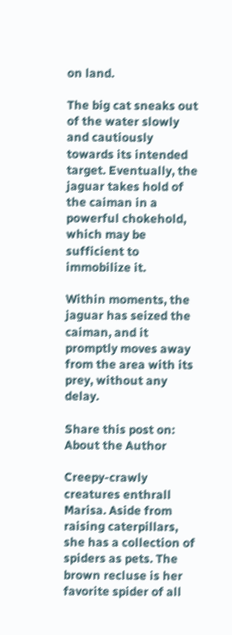on land.

The big cat sneaks out of the water slowly and cautiously towards its intended target. Eventually, the jaguar takes hold of the caiman in a powerful chokehold, which may be sufficient to immobilize it.

Within moments, the jaguar has seized the caiman, and it promptly moves away from the area with its prey, without any delay.

Share this post on:
About the Author

Creepy-crawly creatures enthrall Marisa. Aside from raising caterpillars, she has a collection of spiders as pets. The brown recluse is her favorite spider of all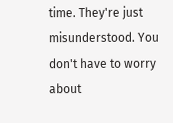time. They're just misunderstood. You don't have to worry about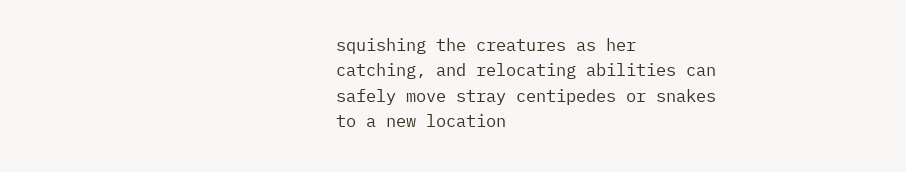squishing the creatures as her catching, and relocating abilities can safely move stray centipedes or snakes to a new location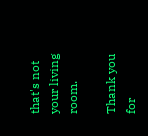that's not your living room.

Thank you for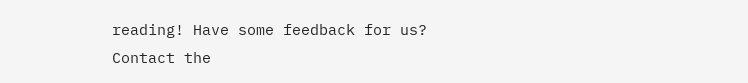reading! Have some feedback for us? Contact the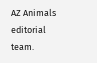AZ Animals editorial team.